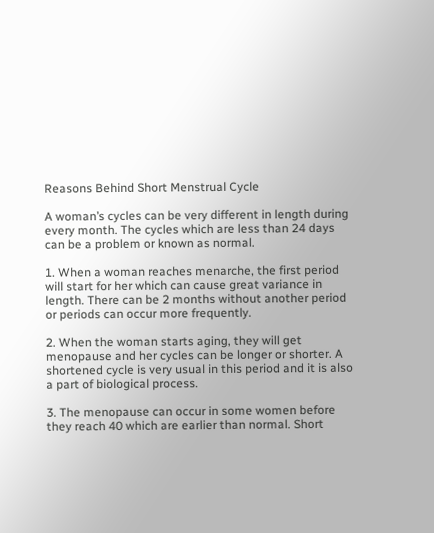Reasons Behind Short Menstrual Cycle

A woman’s cycles can be very different in length during every month. The cycles which are less than 24 days can be a problem or known as normal.

1. When a woman reaches menarche, the first period will start for her which can cause great variance in length. There can be 2 months without another period or periods can occur more frequently.

2. When the woman starts aging, they will get menopause and her cycles can be longer or shorter. A shortened cycle is very usual in this period and it is also a part of biological process.

3. The menopause can occur in some women before they reach 40 which are earlier than normal. Short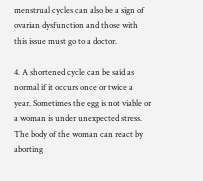menstrual cycles can also be a sign of ovarian dysfunction and those with this issue must go to a doctor.

4. A shortened cycle can be said as normal if it occurs once or twice a year. Sometimes the egg is not viable or a woman is under unexpected stress. The body of the woman can react by aborting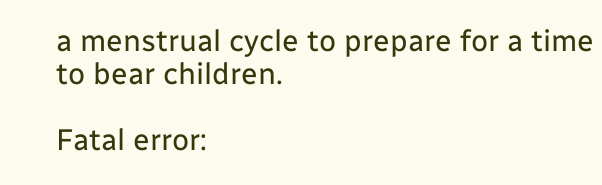a menstrual cycle to prepare for a time to bear children.

Fatal error: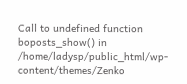Call to undefined function boposts_show() in /home/ladysp/public_html/wp-content/themes/Zenko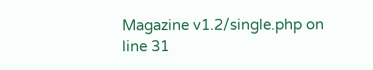Magazine v1.2/single.php on line 31